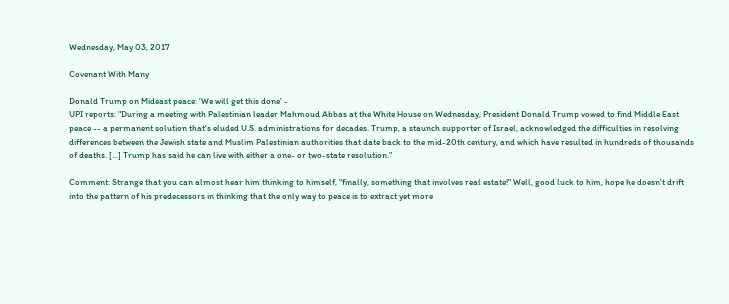Wednesday, May 03, 2017

Covenant With Many

Donald Trump on Mideast peace: 'We will get this done' -
UPI reports: "During a meeting with Palestinian leader Mahmoud Abbas at the White House on Wednesday, President Donald Trump vowed to find Middle East peace -- a permanent solution that's eluded U.S. administrations for decades. Trump, a staunch supporter of Israel, acknowledged the difficulties in resolving differences between the Jewish state and Muslim Palestinian authorities that date back to the mid-20th century, and which have resulted in hundreds of thousands of deaths. [...] Trump has said he can live with either a one- or two-state resolution."

Comment: Strange that you can almost hear him thinking to himself, "finally, something that involves real estate!" Well, good luck to him, hope he doesn't drift into the pattern of his predecessors in thinking that the only way to peace is to extract yet more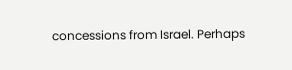concessions from Israel. Perhaps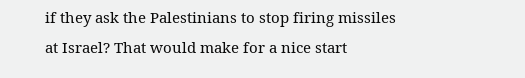if they ask the Palestinians to stop firing missiles at Israel? That would make for a nice start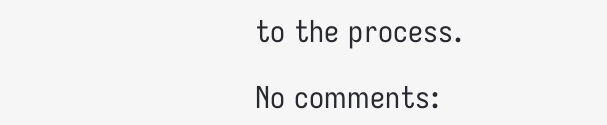to the process.

No comments: